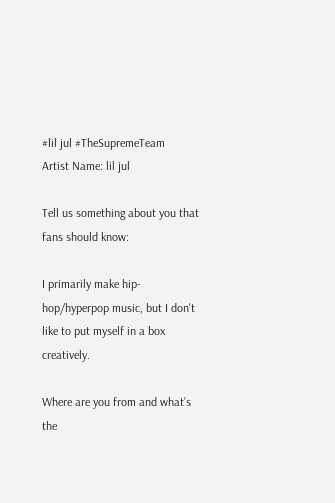#lil jul #TheSupremeTeam
Artist Name: lil jul

Tell us something about you that fans should know:

I primarily make hip-hop/hyperpop music, but I don't like to put myself in a box creatively.

Where are you from and what’s the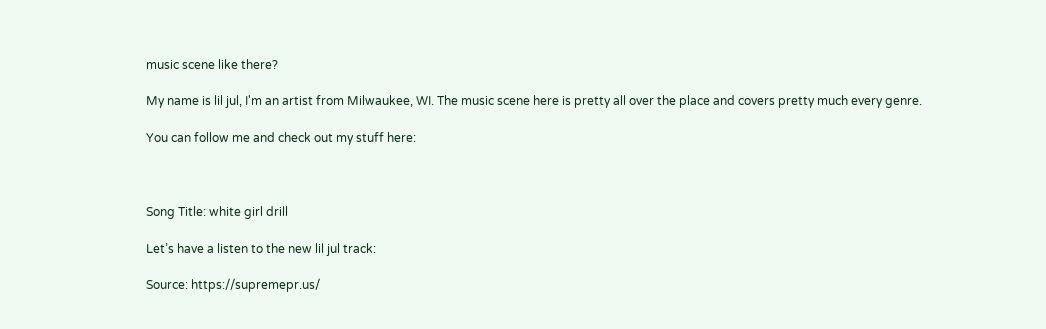music scene like there?

My name is lil jul, I'm an artist from Milwaukee, WI. The music scene here is pretty all over the place and covers pretty much every genre.

You can follow me and check out my stuff here:



Song Title: white girl drill

Let’s have a listen to the new lil jul track:

Source: https://supremepr.us/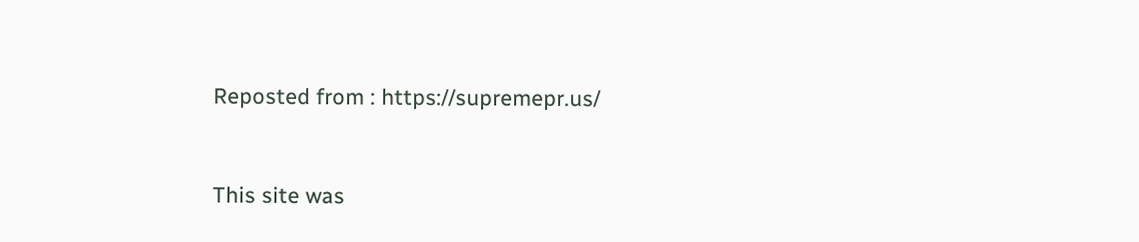Reposted from : https://supremepr.us/


This site was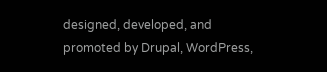designed, developed, and promoted by Drupal, WordPress,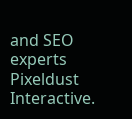and SEO experts Pixeldust Interactive.